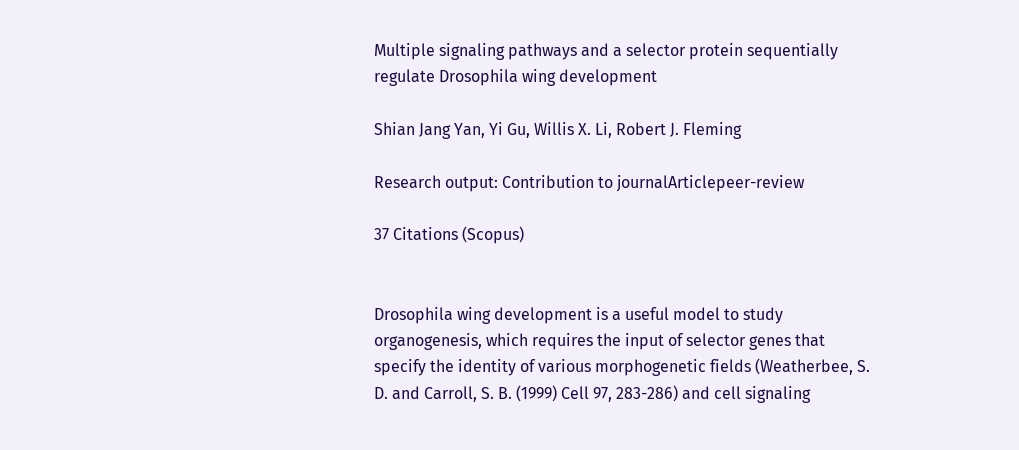Multiple signaling pathways and a selector protein sequentially regulate Drosophila wing development

Shian Jang Yan, Yi Gu, Willis X. Li, Robert J. Fleming

Research output: Contribution to journalArticlepeer-review

37 Citations (Scopus)


Drosophila wing development is a useful model to study organogenesis, which requires the input of selector genes that specify the identity of various morphogenetic fields (Weatherbee, S. D. and Carroll, S. B. (1999) Cell 97, 283-286) and cell signaling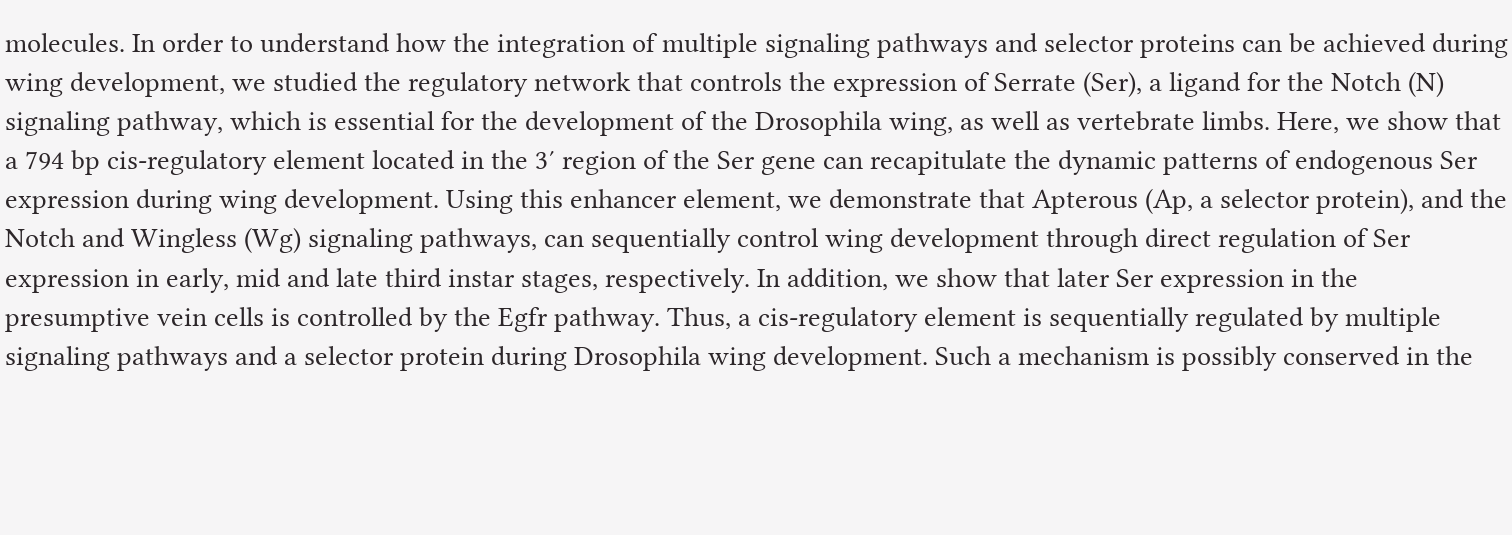molecules. In order to understand how the integration of multiple signaling pathways and selector proteins can be achieved during wing development, we studied the regulatory network that controls the expression of Serrate (Ser), a ligand for the Notch (N) signaling pathway, which is essential for the development of the Drosophila wing, as well as vertebrate limbs. Here, we show that a 794 bp cis-regulatory element located in the 3′ region of the Ser gene can recapitulate the dynamic patterns of endogenous Ser expression during wing development. Using this enhancer element, we demonstrate that Apterous (Ap, a selector protein), and the Notch and Wingless (Wg) signaling pathways, can sequentially control wing development through direct regulation of Ser expression in early, mid and late third instar stages, respectively. In addition, we show that later Ser expression in the presumptive vein cells is controlled by the Egfr pathway. Thus, a cis-regulatory element is sequentially regulated by multiple signaling pathways and a selector protein during Drosophila wing development. Such a mechanism is possibly conserved in the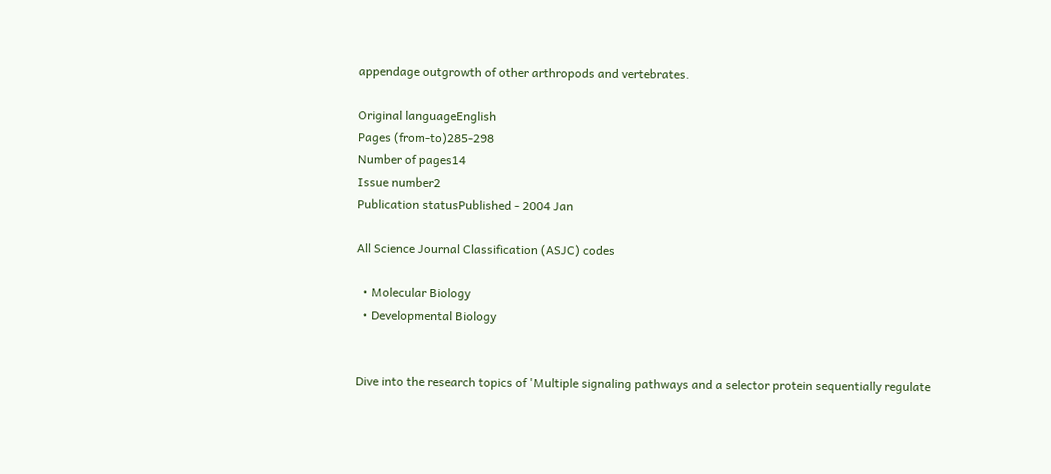appendage outgrowth of other arthropods and vertebrates.

Original languageEnglish
Pages (from-to)285-298
Number of pages14
Issue number2
Publication statusPublished - 2004 Jan

All Science Journal Classification (ASJC) codes

  • Molecular Biology
  • Developmental Biology


Dive into the research topics of 'Multiple signaling pathways and a selector protein sequentially regulate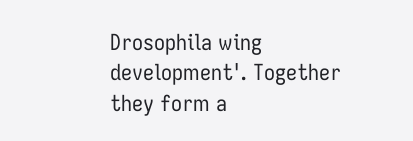Drosophila wing development'. Together they form a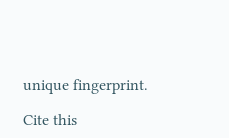unique fingerprint.

Cite this